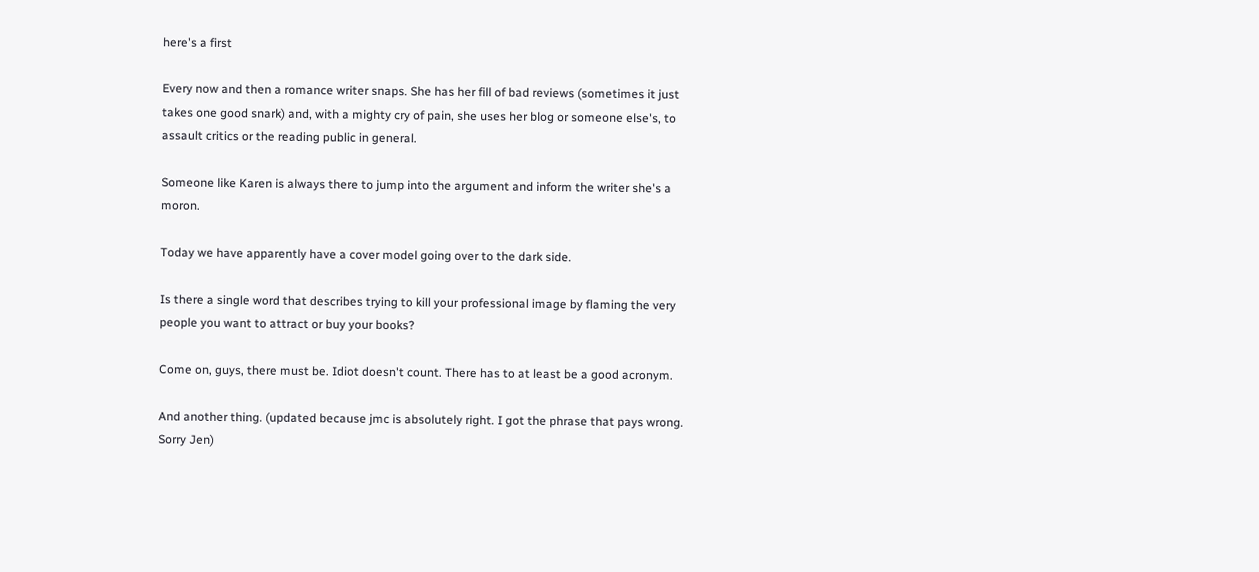here's a first

Every now and then a romance writer snaps. She has her fill of bad reviews (sometimes it just takes one good snark) and, with a mighty cry of pain, she uses her blog or someone else's, to assault critics or the reading public in general.

Someone like Karen is always there to jump into the argument and inform the writer she's a moron.

Today we have apparently have a cover model going over to the dark side.

Is there a single word that describes trying to kill your professional image by flaming the very people you want to attract or buy your books?

Come on, guys, there must be. Idiot doesn't count. There has to at least be a good acronym.

And another thing. (updated because jmc is absolutely right. I got the phrase that pays wrong. Sorry Jen)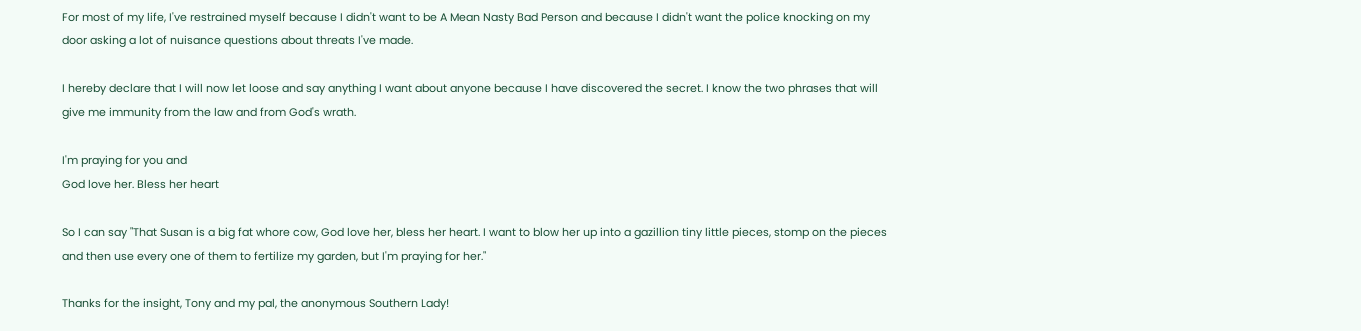For most of my life, I've restrained myself because I didn't want to be A Mean Nasty Bad Person and because I didn't want the police knocking on my door asking a lot of nuisance questions about threats I've made.

I hereby declare that I will now let loose and say anything I want about anyone because I have discovered the secret. I know the two phrases that will give me immunity from the law and from God's wrath.

I'm praying for you and
God love her. Bless her heart

So I can say "That Susan is a big fat whore cow, God love her, bless her heart. I want to blow her up into a gazillion tiny little pieces, stomp on the pieces and then use every one of them to fertilize my garden, but I'm praying for her."

Thanks for the insight, Tony and my pal, the anonymous Southern Lady!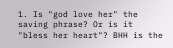1. Is "god love her" the saving phrase? Or is it "bless her heart"? BHH is the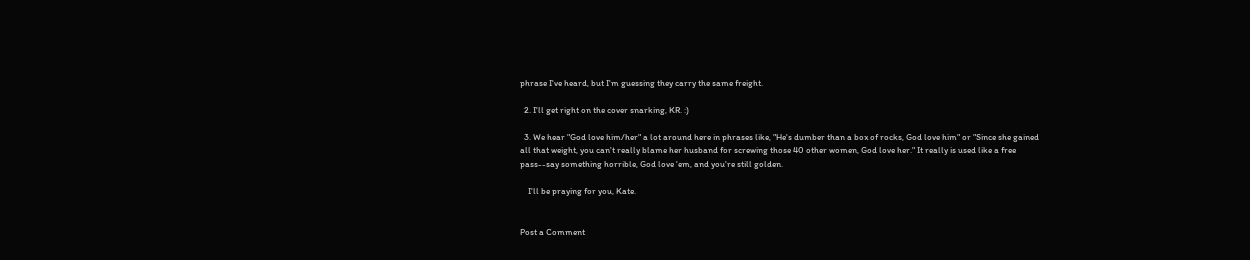phrase I've heard, but I'm guessing they carry the same freight.

  2. I'll get right on the cover snarking, KR. :)

  3. We hear "God love him/her" a lot around here in phrases like, "He's dumber than a box of rocks, God love him" or "Since she gained all that weight, you can't really blame her husband for screwing those 40 other women, God love her." It really is used like a free pass--say something horrible, God love 'em, and you're still golden.

    I'll be praying for you, Kate.


Post a Comment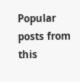Popular posts from this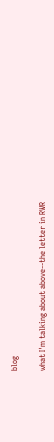blog

what I'm talking about above--the letter in RWR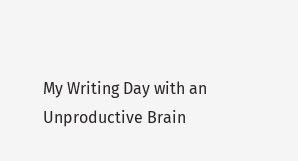My Writing Day with an Unproductive Brain